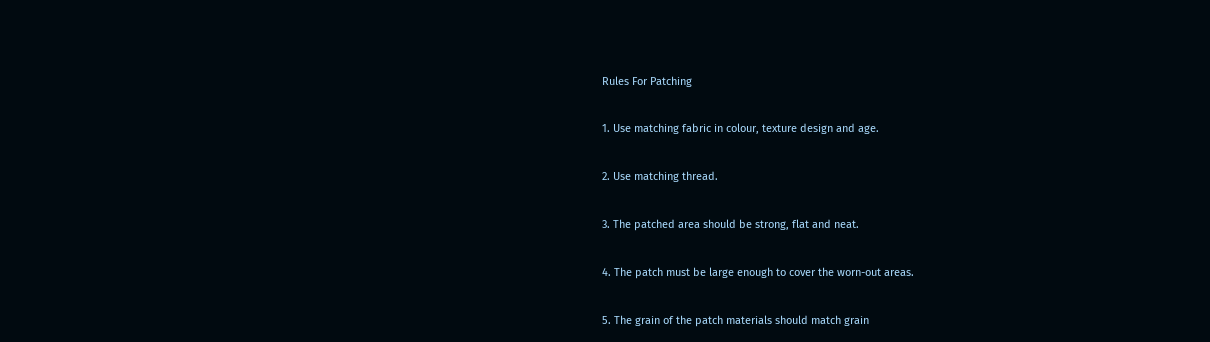Rules For Patching

1. Use matching fabric in colour, texture design and age.

2. Use matching thread.

3. The patched area should be strong, flat and neat.

4. The patch must be large enough to cover the worn-out areas.

5. The grain of the patch materials should match grain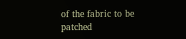of the fabric to be patched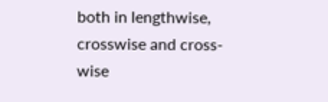both in lengthwise, crosswise and cross-wise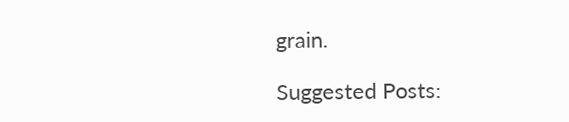grain.

Suggested Posts: